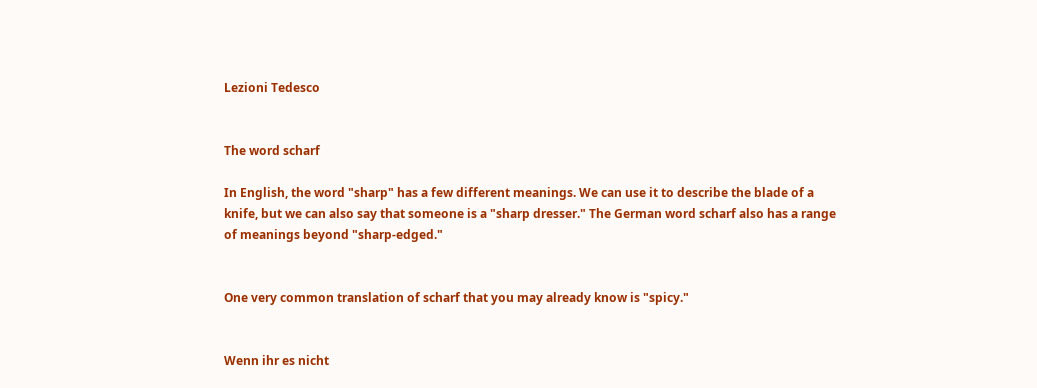Lezioni Tedesco


The word scharf

In English, the word "sharp" has a few different meanings. We can use it to describe the blade of a knife, but we can also say that someone is a "sharp dresser." The German word scharf also has a range of meanings beyond "sharp-edged."


One very common translation of scharf that you may already know is "spicy."


Wenn ihr es nicht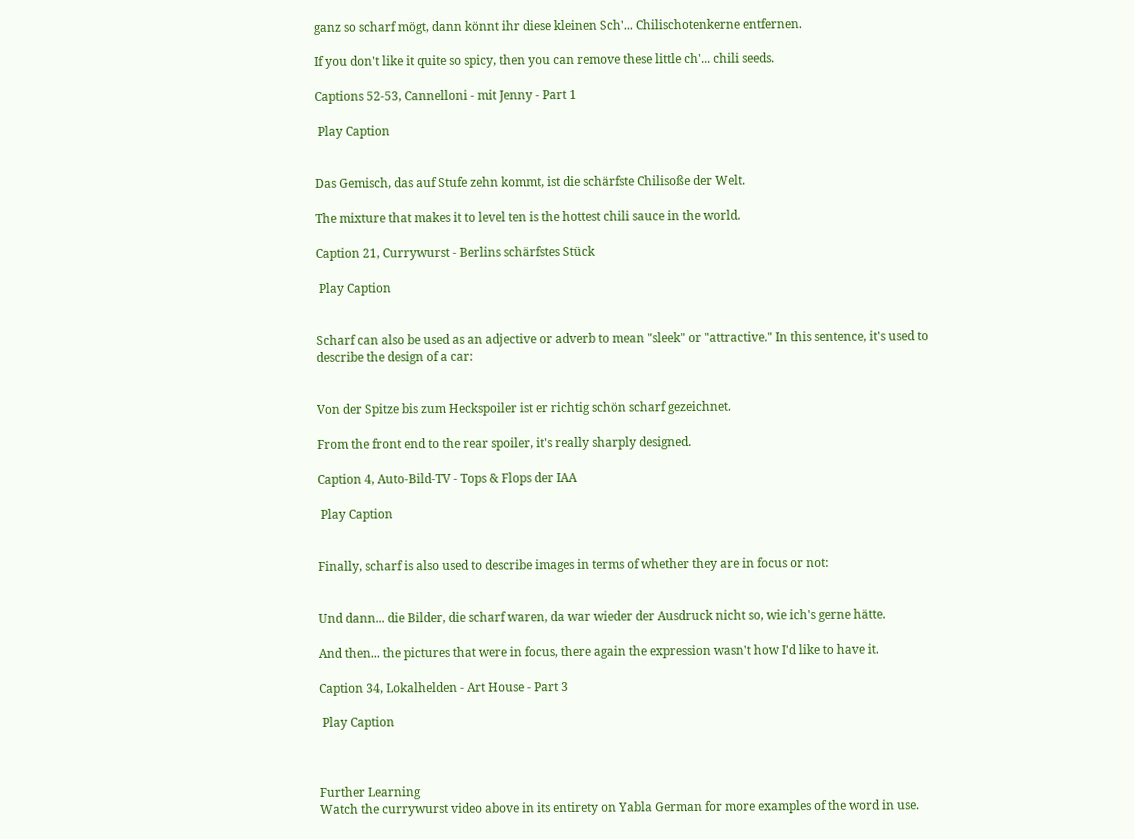ganz so scharf mögt, dann könnt ihr diese kleinen Sch'... Chilischotenkerne entfernen.

If you don't like it quite so spicy, then you can remove these little ch'... chili seeds.

Captions 52-53, Cannelloni - mit Jenny - Part 1

 Play Caption


Das Gemisch, das auf Stufe zehn kommt, ist die schärfste Chilisoße der Welt.

The mixture that makes it to level ten is the hottest chili sauce in the world.

Caption 21, Currywurst - Berlins schärfstes Stück

 Play Caption


Scharf can also be used as an adjective or adverb to mean "sleek" or "attractive." In this sentence, it's used to describe the design of a car:


Von der Spitze bis zum Heckspoiler ist er richtig schön scharf gezeichnet.

From the front end to the rear spoiler, it's really sharply designed.

Caption 4, Auto-Bild-TV - Tops & Flops der IAA

 Play Caption


Finally, scharf is also used to describe images in terms of whether they are in focus or not:


Und dann... die Bilder, die scharf waren, da war wieder der Ausdruck nicht so, wie ich's gerne hätte.

And then... the pictures that were in focus, there again the expression wasn't how I'd like to have it.

Caption 34, Lokalhelden - Art House - Part 3

 Play Caption



Further Learning
Watch the currywurst video above in its entirety on Yabla German for more examples of the word in use.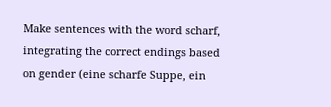Make sentences with the word scharf, integrating the correct endings based on gender (eine scharfe Suppe, ein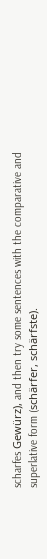scharfes Gewürz), and then try some sentences with the comparative and superlative form (schärfer, schärfste).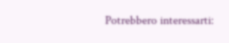Potrebbero interessarti: